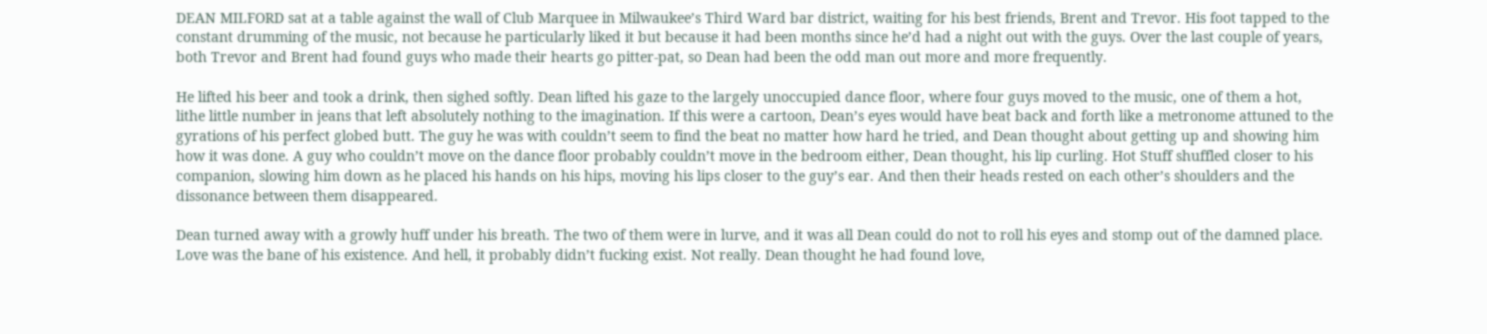DEAN MILFORD sat at a table against the wall of Club Marquee in Milwaukee’s Third Ward bar district, waiting for his best friends, Brent and Trevor. His foot tapped to the constant drumming of the music, not because he particularly liked it but because it had been months since he’d had a night out with the guys. Over the last couple of years, both Trevor and Brent had found guys who made their hearts go pitter-pat, so Dean had been the odd man out more and more frequently.

He lifted his beer and took a drink, then sighed softly. Dean lifted his gaze to the largely unoccupied dance floor, where four guys moved to the music, one of them a hot, lithe little number in jeans that left absolutely nothing to the imagination. If this were a cartoon, Dean’s eyes would have beat back and forth like a metronome attuned to the gyrations of his perfect globed butt. The guy he was with couldn’t seem to find the beat no matter how hard he tried, and Dean thought about getting up and showing him how it was done. A guy who couldn’t move on the dance floor probably couldn’t move in the bedroom either, Dean thought, his lip curling. Hot Stuff shuffled closer to his companion, slowing him down as he placed his hands on his hips, moving his lips closer to the guy’s ear. And then their heads rested on each other’s shoulders and the dissonance between them disappeared.

Dean turned away with a growly huff under his breath. The two of them were in lurve, and it was all Dean could do not to roll his eyes and stomp out of the damned place. Love was the bane of his existence. And hell, it probably didn’t fucking exist. Not really. Dean thought he had found love,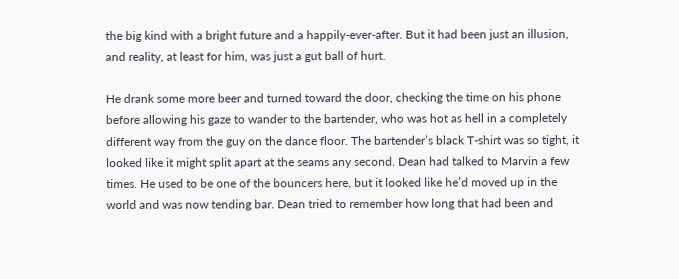the big kind with a bright future and a happily-ever-after. But it had been just an illusion, and reality, at least for him, was just a gut ball of hurt.

He drank some more beer and turned toward the door, checking the time on his phone before allowing his gaze to wander to the bartender, who was hot as hell in a completely different way from the guy on the dance floor. The bartender’s black T-shirt was so tight, it looked like it might split apart at the seams any second. Dean had talked to Marvin a few times. He used to be one of the bouncers here, but it looked like he’d moved up in the world and was now tending bar. Dean tried to remember how long that had been and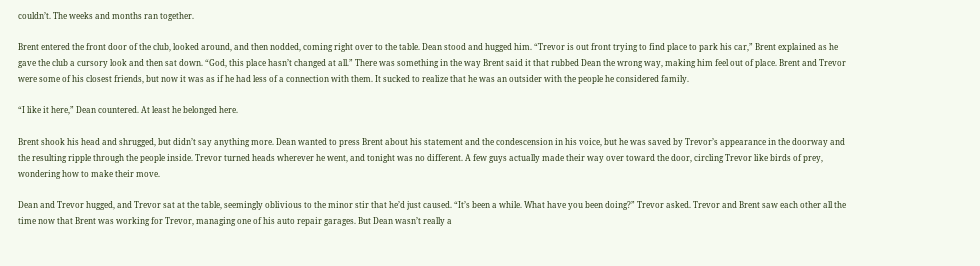couldn’t. The weeks and months ran together.

Brent entered the front door of the club, looked around, and then nodded, coming right over to the table. Dean stood and hugged him. “Trevor is out front trying to find place to park his car,” Brent explained as he gave the club a cursory look and then sat down. “God, this place hasn’t changed at all.” There was something in the way Brent said it that rubbed Dean the wrong way, making him feel out of place. Brent and Trevor were some of his closest friends, but now it was as if he had less of a connection with them. It sucked to realize that he was an outsider with the people he considered family.

“I like it here,” Dean countered. At least he belonged here.

Brent shook his head and shrugged, but didn’t say anything more. Dean wanted to press Brent about his statement and the condescension in his voice, but he was saved by Trevor’s appearance in the doorway and the resulting ripple through the people inside. Trevor turned heads wherever he went, and tonight was no different. A few guys actually made their way over toward the door, circling Trevor like birds of prey, wondering how to make their move.

Dean and Trevor hugged, and Trevor sat at the table, seemingly oblivious to the minor stir that he’d just caused. “It’s been a while. What have you been doing?” Trevor asked. Trevor and Brent saw each other all the time now that Brent was working for Trevor, managing one of his auto repair garages. But Dean wasn’t really a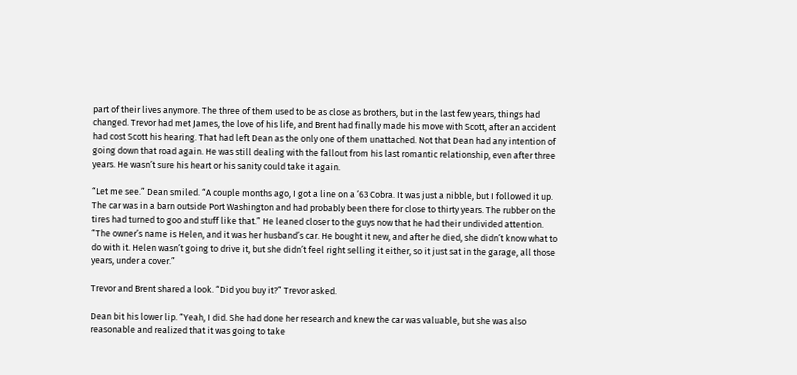part of their lives anymore. The three of them used to be as close as brothers, but in the last few years, things had changed. Trevor had met James, the love of his life, and Brent had finally made his move with Scott, after an accident had cost Scott his hearing. That had left Dean as the only one of them unattached. Not that Dean had any intention of going down that road again. He was still dealing with the fallout from his last romantic relationship, even after three years. He wasn’t sure his heart or his sanity could take it again.

“Let me see.” Dean smiled. “A couple months ago, I got a line on a ’63 Cobra. It was just a nibble, but I followed it up. The car was in a barn outside Port Washington and had probably been there for close to thirty years. The rubber on the tires had turned to goo and stuff like that.” He leaned closer to the guys now that he had their undivided attention. “The owner’s name is Helen, and it was her husband’s car. He bought it new, and after he died, she didn’t know what to do with it. Helen wasn’t going to drive it, but she didn’t feel right selling it either, so it just sat in the garage, all those years, under a cover.”

Trevor and Brent shared a look. “Did you buy it?” Trevor asked.

Dean bit his lower lip. “Yeah, I did. She had done her research and knew the car was valuable, but she was also reasonable and realized that it was going to take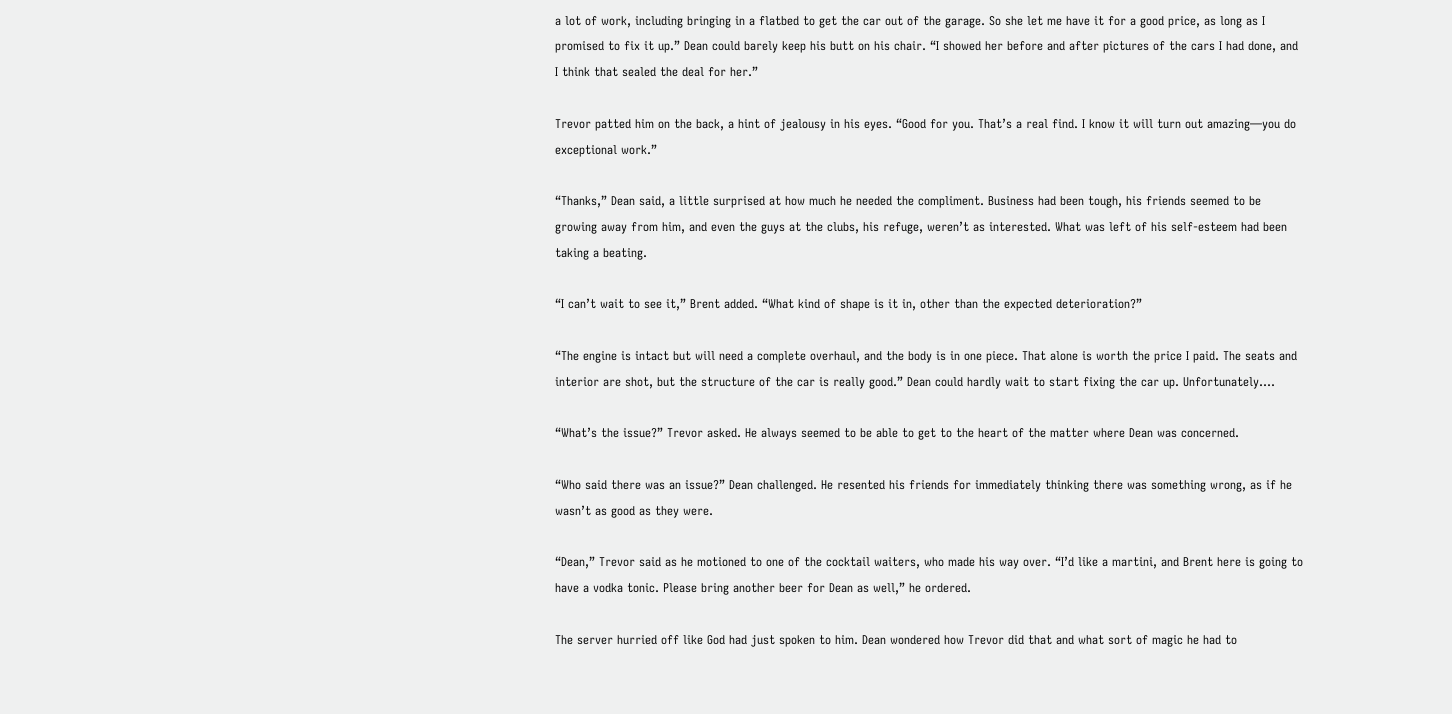a lot of work, including bringing in a flatbed to get the car out of the garage. So she let me have it for a good price, as long as I promised to fix it up.” Dean could barely keep his butt on his chair. “I showed her before and after pictures of the cars I had done, and I think that sealed the deal for her.”

Trevor patted him on the back, a hint of jealousy in his eyes. “Good for you. That’s a real find. I know it will turn out amazing—you do exceptional work.”

“Thanks,” Dean said, a little surprised at how much he needed the compliment. Business had been tough, his friends seemed to be growing away from him, and even the guys at the clubs, his refuge, weren’t as interested. What was left of his self-esteem had been taking a beating.

“I can’t wait to see it,” Brent added. “What kind of shape is it in, other than the expected deterioration?”

“The engine is intact but will need a complete overhaul, and the body is in one piece. That alone is worth the price I paid. The seats and interior are shot, but the structure of the car is really good.” Dean could hardly wait to start fixing the car up. Unfortunately….

“What’s the issue?” Trevor asked. He always seemed to be able to get to the heart of the matter where Dean was concerned.

“Who said there was an issue?” Dean challenged. He resented his friends for immediately thinking there was something wrong, as if he wasn’t as good as they were.

“Dean,” Trevor said as he motioned to one of the cocktail waiters, who made his way over. “I’d like a martini, and Brent here is going to have a vodka tonic. Please bring another beer for Dean as well,” he ordered.

The server hurried off like God had just spoken to him. Dean wondered how Trevor did that and what sort of magic he had to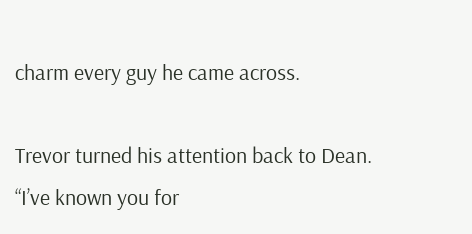charm every guy he came across.

Trevor turned his attention back to Dean. “I’ve known you for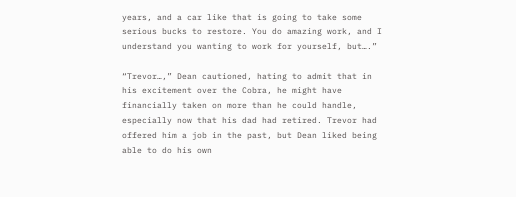years, and a car like that is going to take some serious bucks to restore. You do amazing work, and I understand you wanting to work for yourself, but….”

“Trevor…,” Dean cautioned, hating to admit that in his excitement over the Cobra, he might have financially taken on more than he could handle, especially now that his dad had retired. Trevor had offered him a job in the past, but Dean liked being able to do his own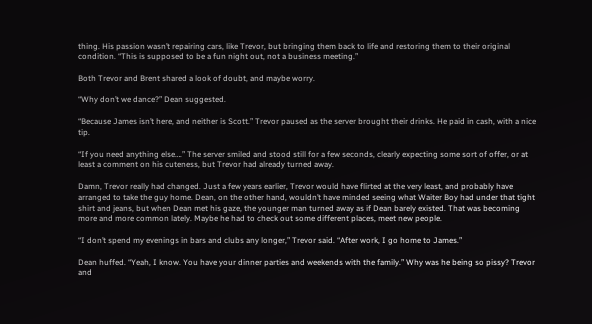thing. His passion wasn’t repairing cars, like Trevor, but bringing them back to life and restoring them to their original condition. “This is supposed to be a fun night out, not a business meeting.”

Both Trevor and Brent shared a look of doubt, and maybe worry.

“Why don’t we dance?” Dean suggested.

“Because James isn’t here, and neither is Scott.” Trevor paused as the server brought their drinks. He paid in cash, with a nice tip.

“If you need anything else….” The server smiled and stood still for a few seconds, clearly expecting some sort of offer, or at least a comment on his cuteness, but Trevor had already turned away.

Damn, Trevor really had changed. Just a few years earlier, Trevor would have flirted at the very least, and probably have arranged to take the guy home. Dean, on the other hand, wouldn’t have minded seeing what Waiter Boy had under that tight shirt and jeans, but when Dean met his gaze, the younger man turned away as if Dean barely existed. That was becoming more and more common lately. Maybe he had to check out some different places, meet new people.

“I don’t spend my evenings in bars and clubs any longer,” Trevor said. “After work, I go home to James.”

Dean huffed. “Yeah, I know. You have your dinner parties and weekends with the family.” Why was he being so pissy? Trevor and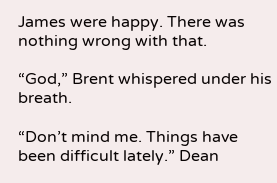James were happy. There was nothing wrong with that.

“God,” Brent whispered under his breath.

“Don’t mind me. Things have been difficult lately.” Dean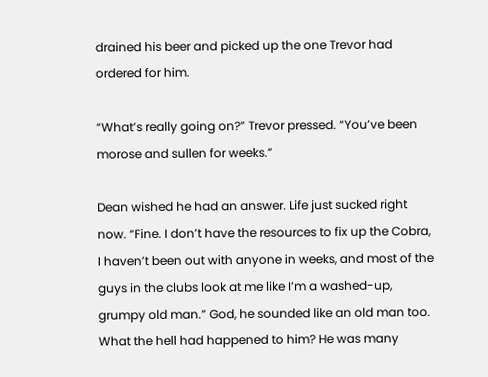drained his beer and picked up the one Trevor had ordered for him.

“What’s really going on?” Trevor pressed. “You’ve been morose and sullen for weeks.”

Dean wished he had an answer. Life just sucked right now. “Fine. I don’t have the resources to fix up the Cobra, I haven’t been out with anyone in weeks, and most of the guys in the clubs look at me like I’m a washed-up, grumpy old man.” God, he sounded like an old man too. What the hell had happened to him? He was many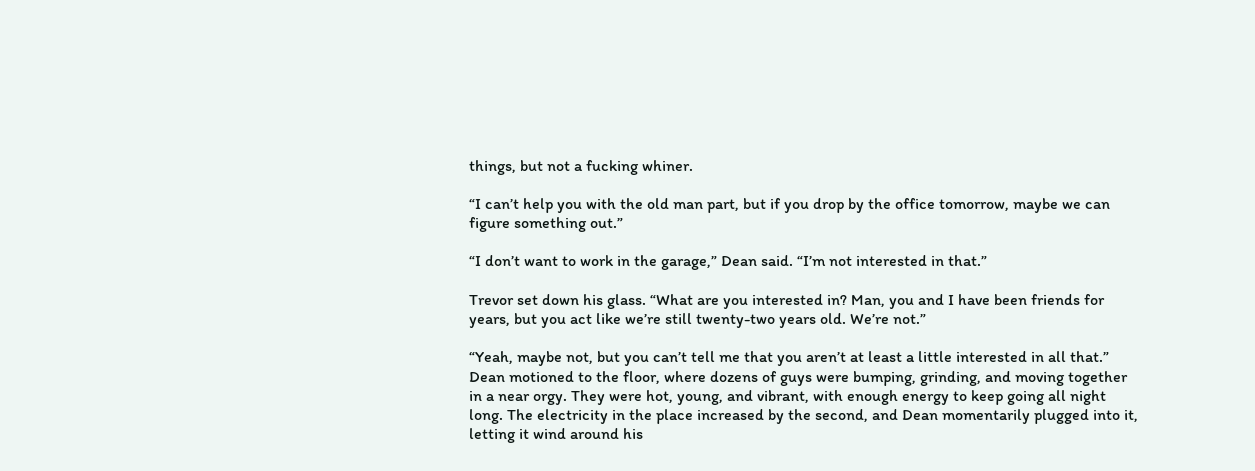things, but not a fucking whiner.

“I can’t help you with the old man part, but if you drop by the office tomorrow, maybe we can figure something out.”

“I don’t want to work in the garage,” Dean said. “I’m not interested in that.”

Trevor set down his glass. “What are you interested in? Man, you and I have been friends for years, but you act like we’re still twenty-two years old. We’re not.”

“Yeah, maybe not, but you can’t tell me that you aren’t at least a little interested in all that.” Dean motioned to the floor, where dozens of guys were bumping, grinding, and moving together in a near orgy. They were hot, young, and vibrant, with enough energy to keep going all night long. The electricity in the place increased by the second, and Dean momentarily plugged into it, letting it wind around his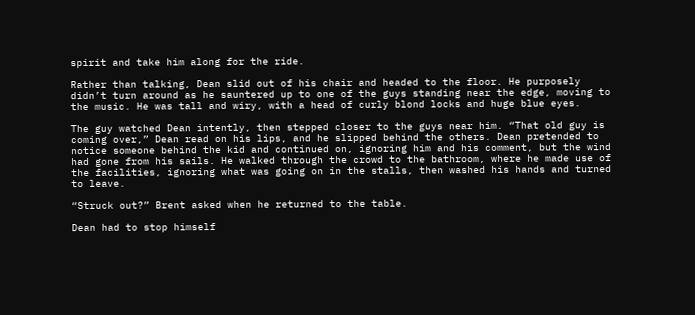spirit and take him along for the ride.

Rather than talking, Dean slid out of his chair and headed to the floor. He purposely didn’t turn around as he sauntered up to one of the guys standing near the edge, moving to the music. He was tall and wiry, with a head of curly blond locks and huge blue eyes.

The guy watched Dean intently, then stepped closer to the guys near him. “That old guy is coming over,” Dean read on his lips, and he slipped behind the others. Dean pretended to notice someone behind the kid and continued on, ignoring him and his comment, but the wind had gone from his sails. He walked through the crowd to the bathroom, where he made use of the facilities, ignoring what was going on in the stalls, then washed his hands and turned to leave.

“Struck out?” Brent asked when he returned to the table.

Dean had to stop himself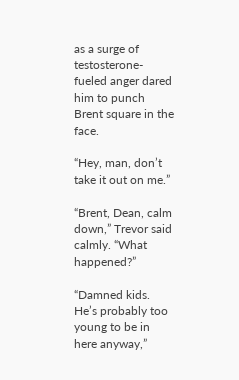as a surge of testosterone-fueled anger dared him to punch Brent square in the face.

“Hey, man, don’t take it out on me.”

“Brent, Dean, calm down,” Trevor said calmly. “What happened?”

“Damned kids. He’s probably too young to be in here anyway,”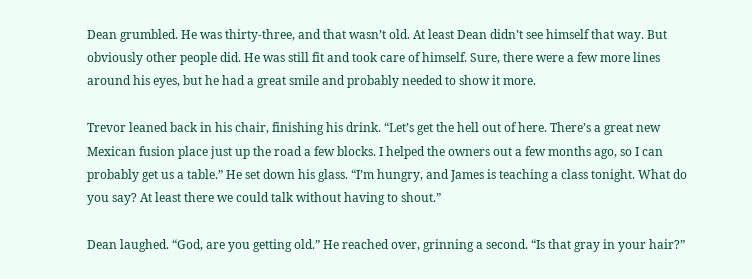Dean grumbled. He was thirty-three, and that wasn’t old. At least Dean didn’t see himself that way. But obviously other people did. He was still fit and took care of himself. Sure, there were a few more lines around his eyes, but he had a great smile and probably needed to show it more.

Trevor leaned back in his chair, finishing his drink. “Let’s get the hell out of here. There’s a great new Mexican fusion place just up the road a few blocks. I helped the owners out a few months ago, so I can probably get us a table.” He set down his glass. “I’m hungry, and James is teaching a class tonight. What do you say? At least there we could talk without having to shout.”

Dean laughed. “God, are you getting old.” He reached over, grinning a second. “Is that gray in your hair?”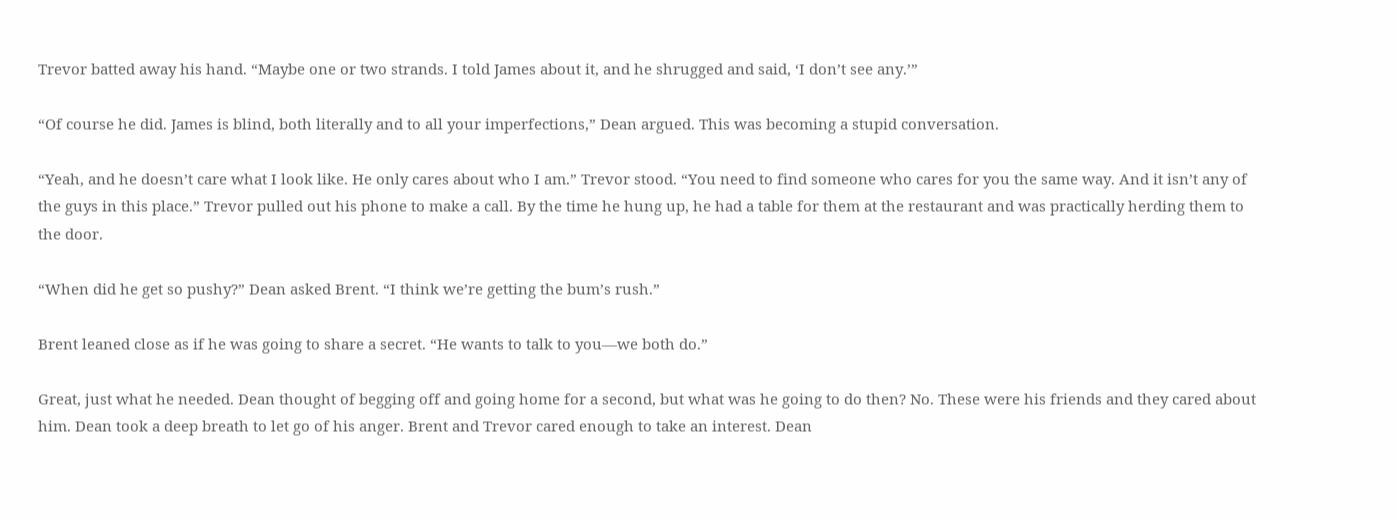Trevor batted away his hand. “Maybe one or two strands. I told James about it, and he shrugged and said, ‘I don’t see any.’”

“Of course he did. James is blind, both literally and to all your imperfections,” Dean argued. This was becoming a stupid conversation.

“Yeah, and he doesn’t care what I look like. He only cares about who I am.” Trevor stood. “You need to find someone who cares for you the same way. And it isn’t any of the guys in this place.” Trevor pulled out his phone to make a call. By the time he hung up, he had a table for them at the restaurant and was practically herding them to the door.

“When did he get so pushy?” Dean asked Brent. “I think we’re getting the bum’s rush.”

Brent leaned close as if he was going to share a secret. “He wants to talk to you—we both do.”

Great, just what he needed. Dean thought of begging off and going home for a second, but what was he going to do then? No. These were his friends and they cared about him. Dean took a deep breath to let go of his anger. Brent and Trevor cared enough to take an interest. Dean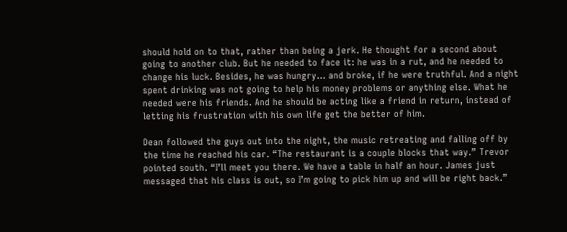should hold on to that, rather than being a jerk. He thought for a second about going to another club. But he needed to face it: he was in a rut, and he needed to change his luck. Besides, he was hungry… and broke, if he were truthful. And a night spent drinking was not going to help his money problems or anything else. What he needed were his friends. And he should be acting like a friend in return, instead of letting his frustration with his own life get the better of him.

Dean followed the guys out into the night, the music retreating and falling off by the time he reached his car. “The restaurant is a couple blocks that way.” Trevor pointed south. “I’ll meet you there. We have a table in half an hour. James just messaged that his class is out, so I’m going to pick him up and will be right back.”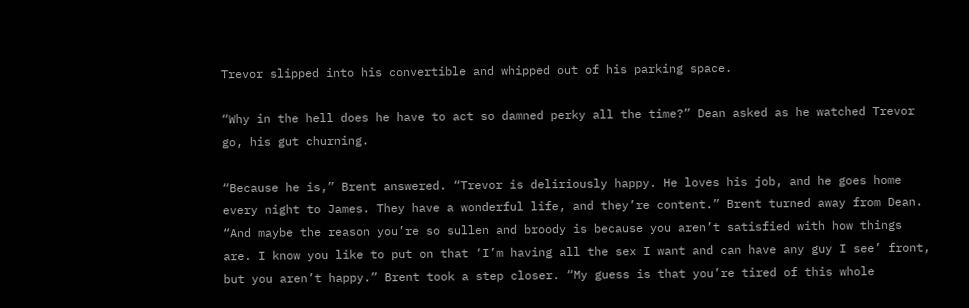Trevor slipped into his convertible and whipped out of his parking space.

“Why in the hell does he have to act so damned perky all the time?” Dean asked as he watched Trevor go, his gut churning.

“Because he is,” Brent answered. “Trevor is deliriously happy. He loves his job, and he goes home every night to James. They have a wonderful life, and they’re content.” Brent turned away from Dean. “And maybe the reason you’re so sullen and broody is because you aren’t satisfied with how things are. I know you like to put on that ‘I’m having all the sex I want and can have any guy I see’ front, but you aren’t happy.” Brent took a step closer. “My guess is that you’re tired of this whole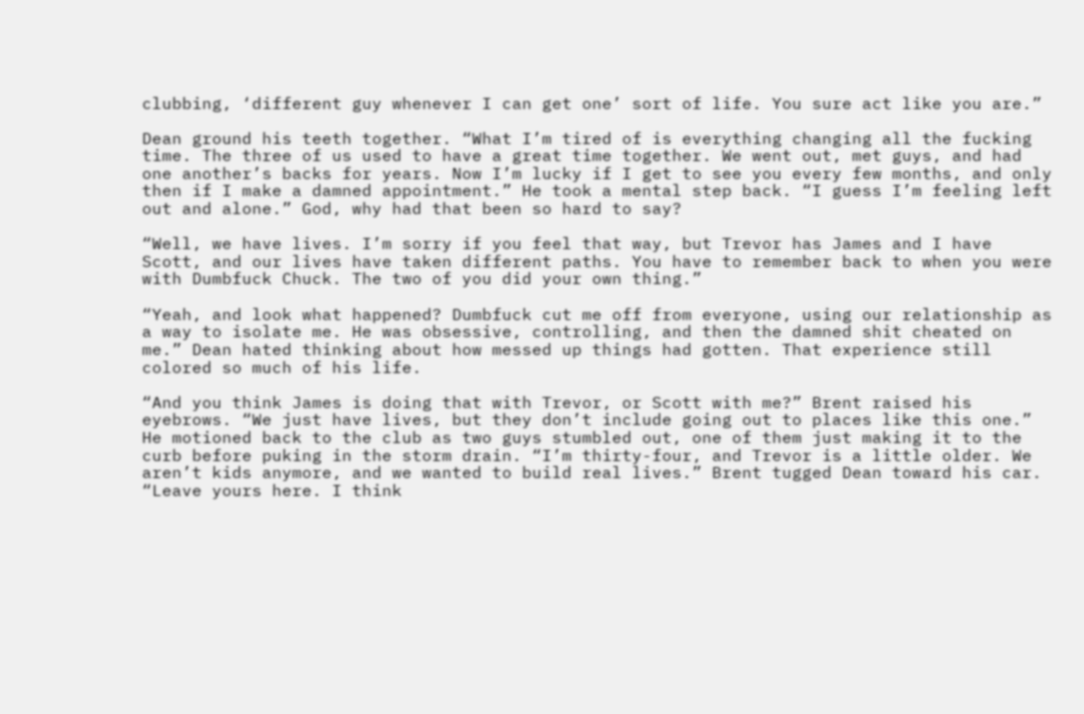clubbing, ‘different guy whenever I can get one’ sort of life. You sure act like you are.”

Dean ground his teeth together. “What I’m tired of is everything changing all the fucking time. The three of us used to have a great time together. We went out, met guys, and had one another’s backs for years. Now I’m lucky if I get to see you every few months, and only then if I make a damned appointment.” He took a mental step back. “I guess I’m feeling left out and alone.” God, why had that been so hard to say?

“Well, we have lives. I’m sorry if you feel that way, but Trevor has James and I have Scott, and our lives have taken different paths. You have to remember back to when you were with Dumbfuck Chuck. The two of you did your own thing.”

“Yeah, and look what happened? Dumbfuck cut me off from everyone, using our relationship as a way to isolate me. He was obsessive, controlling, and then the damned shit cheated on me.” Dean hated thinking about how messed up things had gotten. That experience still colored so much of his life.

“And you think James is doing that with Trevor, or Scott with me?” Brent raised his eyebrows. “We just have lives, but they don’t include going out to places like this one.” He motioned back to the club as two guys stumbled out, one of them just making it to the curb before puking in the storm drain. “I’m thirty-four, and Trevor is a little older. We aren’t kids anymore, and we wanted to build real lives.” Brent tugged Dean toward his car. “Leave yours here. I think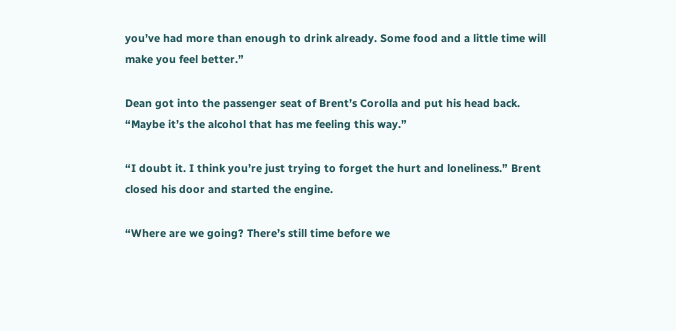you’ve had more than enough to drink already. Some food and a little time will make you feel better.”

Dean got into the passenger seat of Brent’s Corolla and put his head back. “Maybe it’s the alcohol that has me feeling this way.”

“I doubt it. I think you’re just trying to forget the hurt and loneliness.” Brent closed his door and started the engine.

“Where are we going? There’s still time before we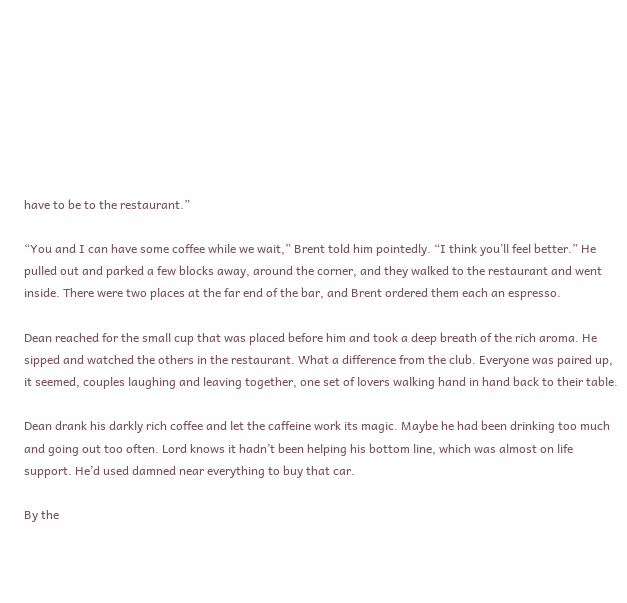have to be to the restaurant.”

“You and I can have some coffee while we wait,” Brent told him pointedly. “I think you’ll feel better.” He pulled out and parked a few blocks away, around the corner, and they walked to the restaurant and went inside. There were two places at the far end of the bar, and Brent ordered them each an espresso.

Dean reached for the small cup that was placed before him and took a deep breath of the rich aroma. He sipped and watched the others in the restaurant. What a difference from the club. Everyone was paired up, it seemed, couples laughing and leaving together, one set of lovers walking hand in hand back to their table.

Dean drank his darkly rich coffee and let the caffeine work its magic. Maybe he had been drinking too much and going out too often. Lord knows it hadn’t been helping his bottom line, which was almost on life support. He’d used damned near everything to buy that car.

By the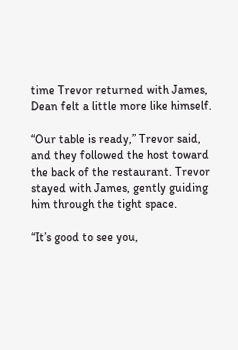time Trevor returned with James, Dean felt a little more like himself.

“Our table is ready,” Trevor said, and they followed the host toward the back of the restaurant. Trevor stayed with James, gently guiding him through the tight space.

“It’s good to see you,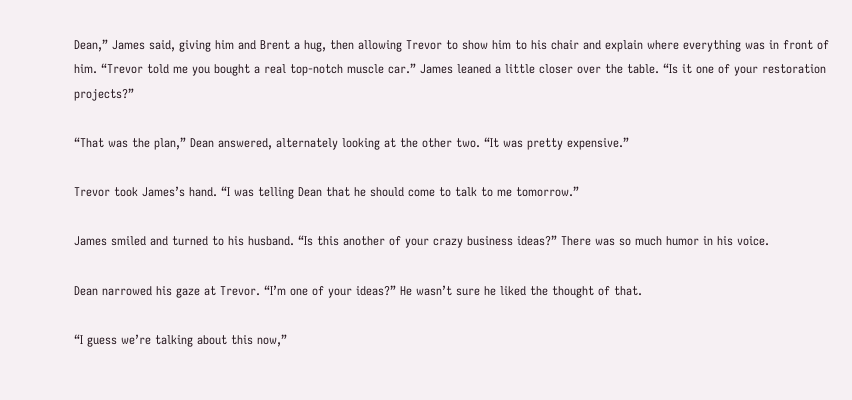Dean,” James said, giving him and Brent a hug, then allowing Trevor to show him to his chair and explain where everything was in front of him. “Trevor told me you bought a real top-notch muscle car.” James leaned a little closer over the table. “Is it one of your restoration projects?”

“That was the plan,” Dean answered, alternately looking at the other two. “It was pretty expensive.”

Trevor took James’s hand. “I was telling Dean that he should come to talk to me tomorrow.”

James smiled and turned to his husband. “Is this another of your crazy business ideas?” There was so much humor in his voice.

Dean narrowed his gaze at Trevor. “I’m one of your ideas?” He wasn’t sure he liked the thought of that.

“I guess we’re talking about this now,”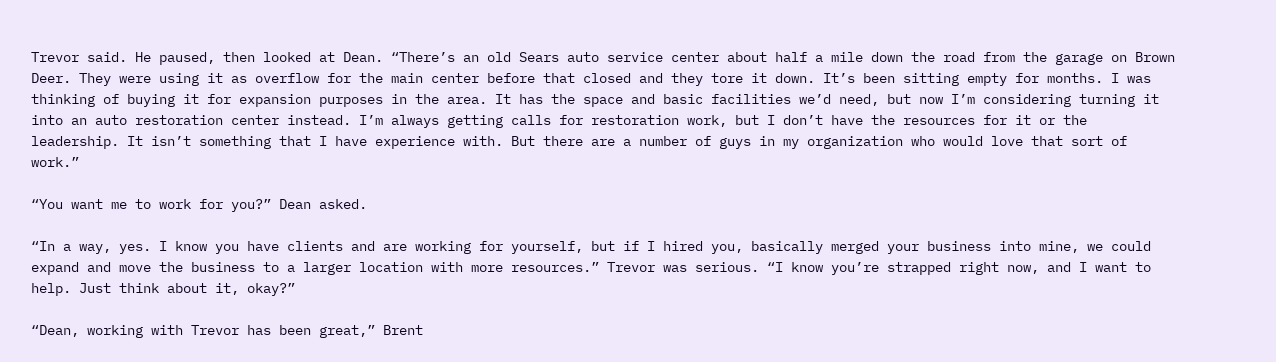Trevor said. He paused, then looked at Dean. “There’s an old Sears auto service center about half a mile down the road from the garage on Brown Deer. They were using it as overflow for the main center before that closed and they tore it down. It’s been sitting empty for months. I was thinking of buying it for expansion purposes in the area. It has the space and basic facilities we’d need, but now I’m considering turning it into an auto restoration center instead. I’m always getting calls for restoration work, but I don’t have the resources for it or the leadership. It isn’t something that I have experience with. But there are a number of guys in my organization who would love that sort of work.”

“You want me to work for you?” Dean asked.

“In a way, yes. I know you have clients and are working for yourself, but if I hired you, basically merged your business into mine, we could expand and move the business to a larger location with more resources.” Trevor was serious. “I know you’re strapped right now, and I want to help. Just think about it, okay?”

“Dean, working with Trevor has been great,” Brent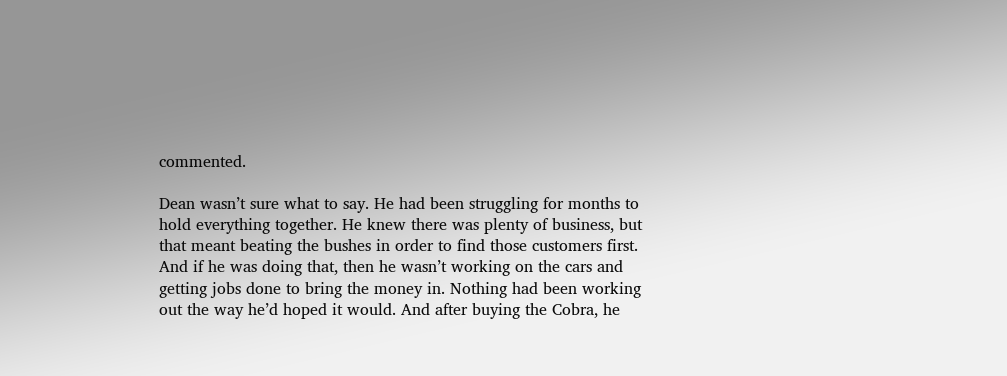commented.

Dean wasn’t sure what to say. He had been struggling for months to hold everything together. He knew there was plenty of business, but that meant beating the bushes in order to find those customers first. And if he was doing that, then he wasn’t working on the cars and getting jobs done to bring the money in. Nothing had been working out the way he’d hoped it would. And after buying the Cobra, he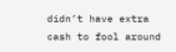didn’t have extra cash to fool around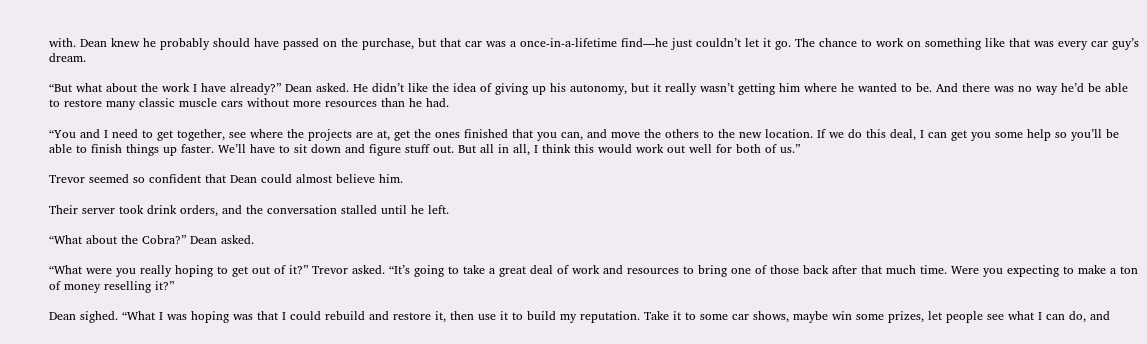with. Dean knew he probably should have passed on the purchase, but that car was a once-in-a-lifetime find—he just couldn’t let it go. The chance to work on something like that was every car guy’s dream.

“But what about the work I have already?” Dean asked. He didn’t like the idea of giving up his autonomy, but it really wasn’t getting him where he wanted to be. And there was no way he’d be able to restore many classic muscle cars without more resources than he had.

“You and I need to get together, see where the projects are at, get the ones finished that you can, and move the others to the new location. If we do this deal, I can get you some help so you’ll be able to finish things up faster. We’ll have to sit down and figure stuff out. But all in all, I think this would work out well for both of us.”

Trevor seemed so confident that Dean could almost believe him.

Their server took drink orders, and the conversation stalled until he left.

“What about the Cobra?” Dean asked.

“What were you really hoping to get out of it?” Trevor asked. “It’s going to take a great deal of work and resources to bring one of those back after that much time. Were you expecting to make a ton of money reselling it?”

Dean sighed. “What I was hoping was that I could rebuild and restore it, then use it to build my reputation. Take it to some car shows, maybe win some prizes, let people see what I can do, and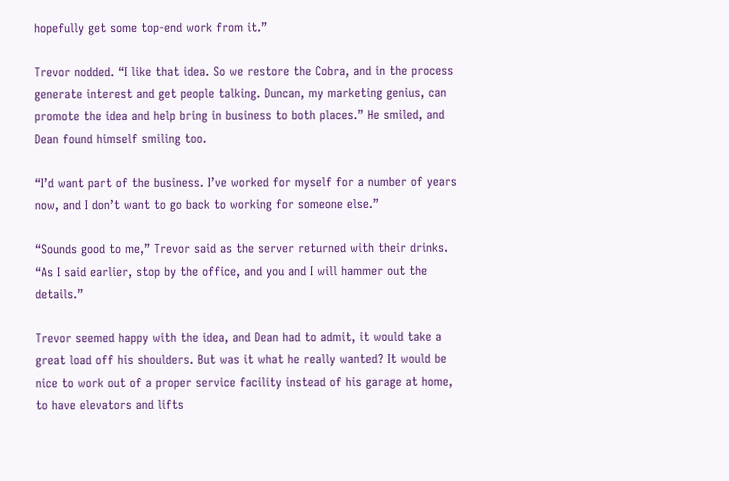hopefully get some top-end work from it.”

Trevor nodded. “I like that idea. So we restore the Cobra, and in the process generate interest and get people talking. Duncan, my marketing genius, can promote the idea and help bring in business to both places.” He smiled, and Dean found himself smiling too.

“I’d want part of the business. I’ve worked for myself for a number of years now, and I don’t want to go back to working for someone else.”

“Sounds good to me,” Trevor said as the server returned with their drinks. “As I said earlier, stop by the office, and you and I will hammer out the details.”

Trevor seemed happy with the idea, and Dean had to admit, it would take a great load off his shoulders. But was it what he really wanted? It would be nice to work out of a proper service facility instead of his garage at home, to have elevators and lifts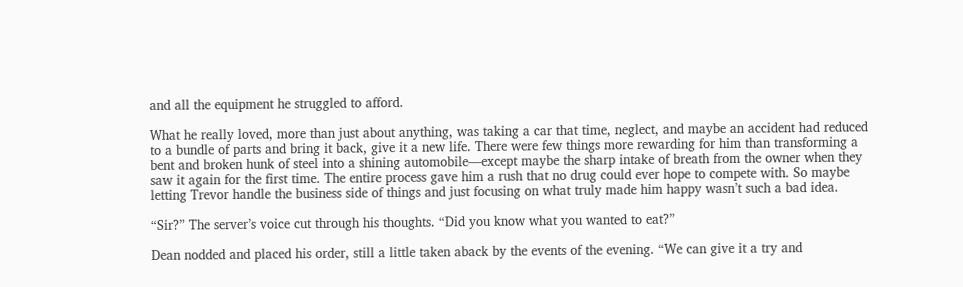and all the equipment he struggled to afford.

What he really loved, more than just about anything, was taking a car that time, neglect, and maybe an accident had reduced to a bundle of parts and bring it back, give it a new life. There were few things more rewarding for him than transforming a bent and broken hunk of steel into a shining automobile—except maybe the sharp intake of breath from the owner when they saw it again for the first time. The entire process gave him a rush that no drug could ever hope to compete with. So maybe letting Trevor handle the business side of things and just focusing on what truly made him happy wasn’t such a bad idea.

“Sir?” The server’s voice cut through his thoughts. “Did you know what you wanted to eat?”

Dean nodded and placed his order, still a little taken aback by the events of the evening. “We can give it a try and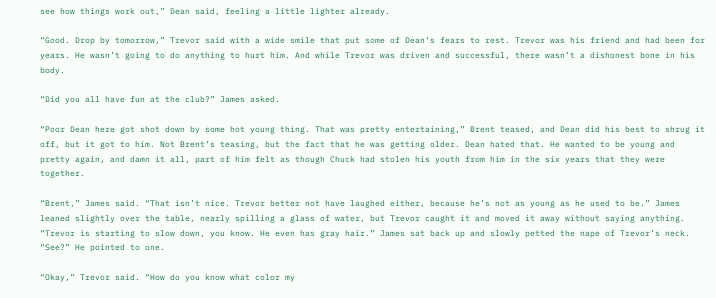see how things work out,” Dean said, feeling a little lighter already.

“Good. Drop by tomorrow,” Trevor said with a wide smile that put some of Dean’s fears to rest. Trevor was his friend and had been for years. He wasn’t going to do anything to hurt him. And while Trevor was driven and successful, there wasn’t a dishonest bone in his body.

“Did you all have fun at the club?” James asked.

“Poor Dean here got shot down by some hot young thing. That was pretty entertaining,” Brent teased, and Dean did his best to shrug it off, but it got to him. Not Brent’s teasing, but the fact that he was getting older. Dean hated that. He wanted to be young and pretty again, and damn it all, part of him felt as though Chuck had stolen his youth from him in the six years that they were together.

“Brent,” James said. “That isn’t nice. Trevor better not have laughed either, because he’s not as young as he used to be.” James leaned slightly over the table, nearly spilling a glass of water, but Trevor caught it and moved it away without saying anything. “Trevor is starting to slow down, you know. He even has gray hair.” James sat back up and slowly petted the nape of Trevor’s neck. “See?” He pointed to one.

“Okay,” Trevor said. “How do you know what color my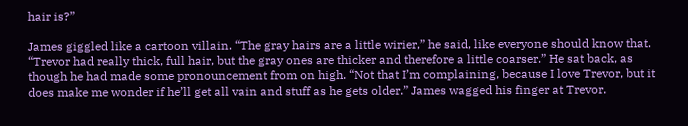hair is?”

James giggled like a cartoon villain. “The gray hairs are a little wirier,” he said, like everyone should know that. “Trevor had really thick, full hair, but the gray ones are thicker and therefore a little coarser.” He sat back, as though he had made some pronouncement from on high. “Not that I’m complaining, because I love Trevor, but it does make me wonder if he’ll get all vain and stuff as he gets older.” James wagged his finger at Trevor.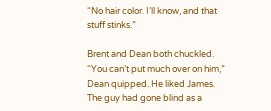“No hair color. I’ll know, and that stuff stinks.”

Brent and Dean both chuckled. “You can’t put much over on him,” Dean quipped. He liked James. The guy had gone blind as a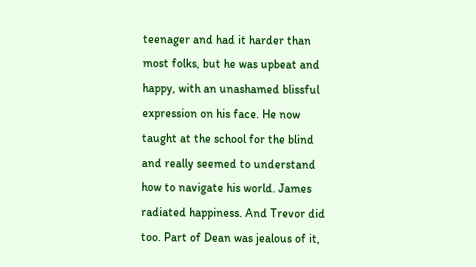teenager and had it harder than most folks, but he was upbeat and happy, with an unashamed blissful expression on his face. He now taught at the school for the blind and really seemed to understand how to navigate his world. James radiated happiness. And Trevor did too. Part of Dean was jealous of it,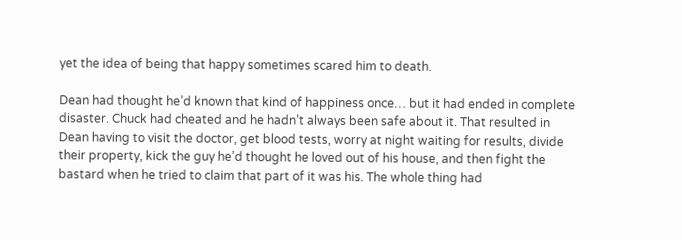yet the idea of being that happy sometimes scared him to death.

Dean had thought he’d known that kind of happiness once… but it had ended in complete disaster. Chuck had cheated and he hadn’t always been safe about it. That resulted in Dean having to visit the doctor, get blood tests, worry at night waiting for results, divide their property, kick the guy he’d thought he loved out of his house, and then fight the bastard when he tried to claim that part of it was his. The whole thing had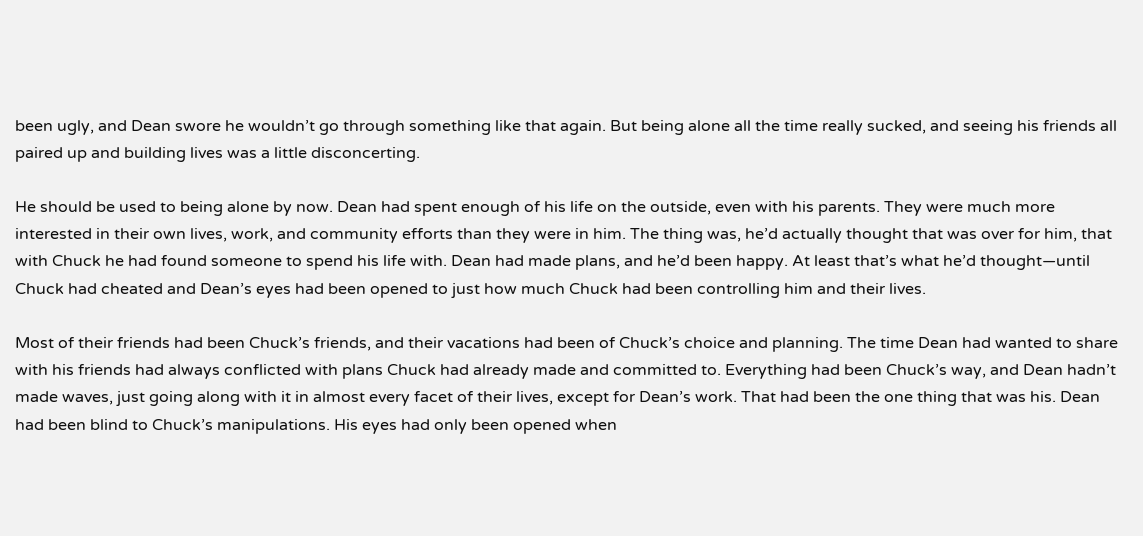been ugly, and Dean swore he wouldn’t go through something like that again. But being alone all the time really sucked, and seeing his friends all paired up and building lives was a little disconcerting.

He should be used to being alone by now. Dean had spent enough of his life on the outside, even with his parents. They were much more interested in their own lives, work, and community efforts than they were in him. The thing was, he’d actually thought that was over for him, that with Chuck he had found someone to spend his life with. Dean had made plans, and he’d been happy. At least that’s what he’d thought—until Chuck had cheated and Dean’s eyes had been opened to just how much Chuck had been controlling him and their lives.

Most of their friends had been Chuck’s friends, and their vacations had been of Chuck’s choice and planning. The time Dean had wanted to share with his friends had always conflicted with plans Chuck had already made and committed to. Everything had been Chuck’s way, and Dean hadn’t made waves, just going along with it in almost every facet of their lives, except for Dean’s work. That had been the one thing that was his. Dean had been blind to Chuck’s manipulations. His eyes had only been opened when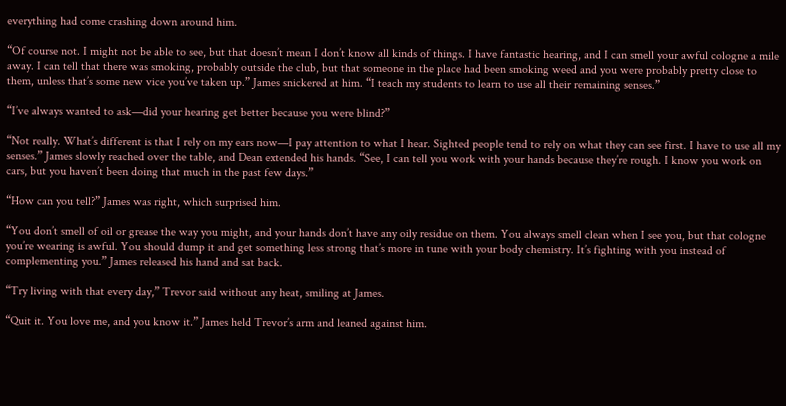everything had come crashing down around him.

“Of course not. I might not be able to see, but that doesn’t mean I don’t know all kinds of things. I have fantastic hearing, and I can smell your awful cologne a mile away. I can tell that there was smoking, probably outside the club, but that someone in the place had been smoking weed and you were probably pretty close to them, unless that’s some new vice you’ve taken up.” James snickered at him. “I teach my students to learn to use all their remaining senses.”

“I’ve always wanted to ask—did your hearing get better because you were blind?”

“Not really. What’s different is that I rely on my ears now—I pay attention to what I hear. Sighted people tend to rely on what they can see first. I have to use all my senses.” James slowly reached over the table, and Dean extended his hands. “See, I can tell you work with your hands because they’re rough. I know you work on cars, but you haven’t been doing that much in the past few days.”

“How can you tell?” James was right, which surprised him.

“You don’t smell of oil or grease the way you might, and your hands don’t have any oily residue on them. You always smell clean when I see you, but that cologne you’re wearing is awful. You should dump it and get something less strong that’s more in tune with your body chemistry. It’s fighting with you instead of complementing you.” James released his hand and sat back.

“Try living with that every day,” Trevor said without any heat, smiling at James.

“Quit it. You love me, and you know it.” James held Trevor’s arm and leaned against him.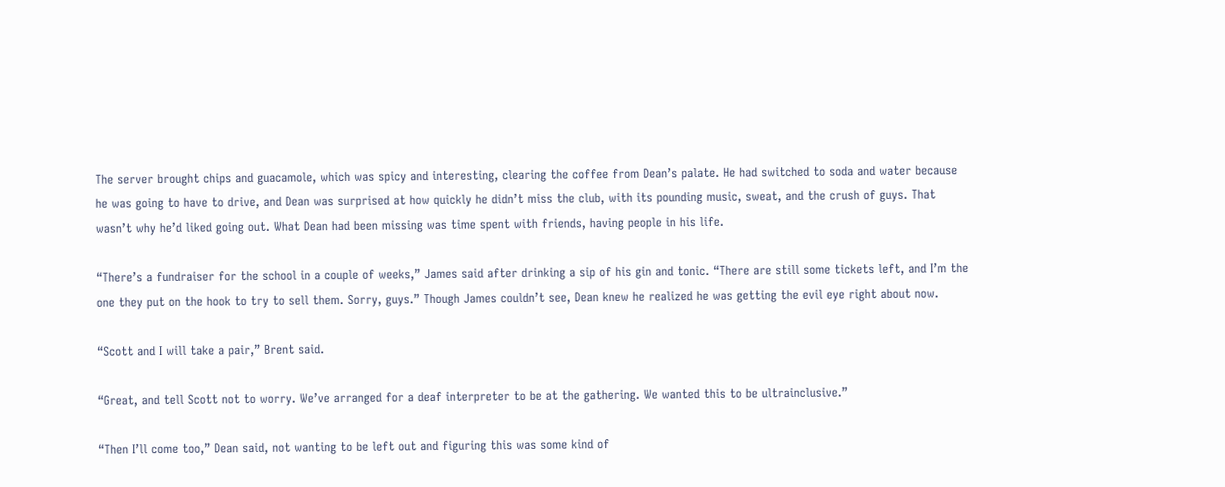The server brought chips and guacamole, which was spicy and interesting, clearing the coffee from Dean’s palate. He had switched to soda and water because he was going to have to drive, and Dean was surprised at how quickly he didn’t miss the club, with its pounding music, sweat, and the crush of guys. That wasn’t why he’d liked going out. What Dean had been missing was time spent with friends, having people in his life.

“There’s a fundraiser for the school in a couple of weeks,” James said after drinking a sip of his gin and tonic. “There are still some tickets left, and I’m the one they put on the hook to try to sell them. Sorry, guys.” Though James couldn’t see, Dean knew he realized he was getting the evil eye right about now.

“Scott and I will take a pair,” Brent said.

“Great, and tell Scott not to worry. We’ve arranged for a deaf interpreter to be at the gathering. We wanted this to be ultrainclusive.”

“Then I’ll come too,” Dean said, not wanting to be left out and figuring this was some kind of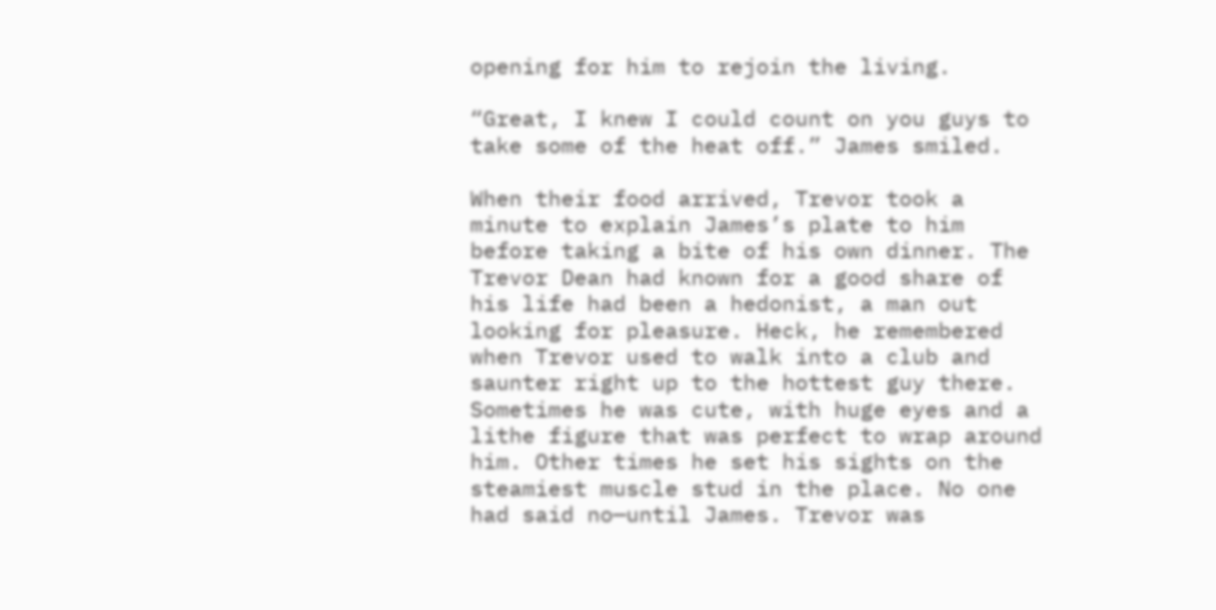opening for him to rejoin the living.

“Great, I knew I could count on you guys to take some of the heat off.” James smiled.

When their food arrived, Trevor took a minute to explain James’s plate to him before taking a bite of his own dinner. The Trevor Dean had known for a good share of his life had been a hedonist, a man out looking for pleasure. Heck, he remembered when Trevor used to walk into a club and saunter right up to the hottest guy there. Sometimes he was cute, with huge eyes and a lithe figure that was perfect to wrap around him. Other times he set his sights on the steamiest muscle stud in the place. No one had said no—until James. Trevor was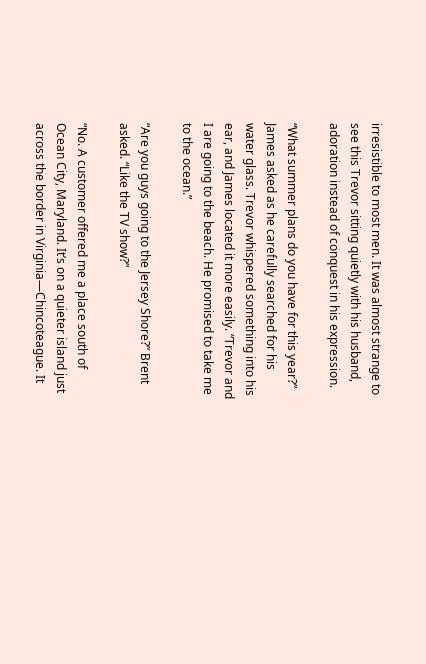irresistible to most men. It was almost strange to see this Trevor sitting quietly with his husband, adoration instead of conquest in his expression.

“What summer plans do you have for this year?” James asked as he carefully searched for his water glass. Trevor whispered something into his ear, and James located it more easily. “Trevor and I are going to the beach. He promised to take me to the ocean.”

“Are you guys going to the Jersey Shore?” Brent asked. “Like the TV show?”

“No. A customer offered me a place south of Ocean City, Maryland. It’s on a quieter island just across the border in Virginia—Chincoteague. It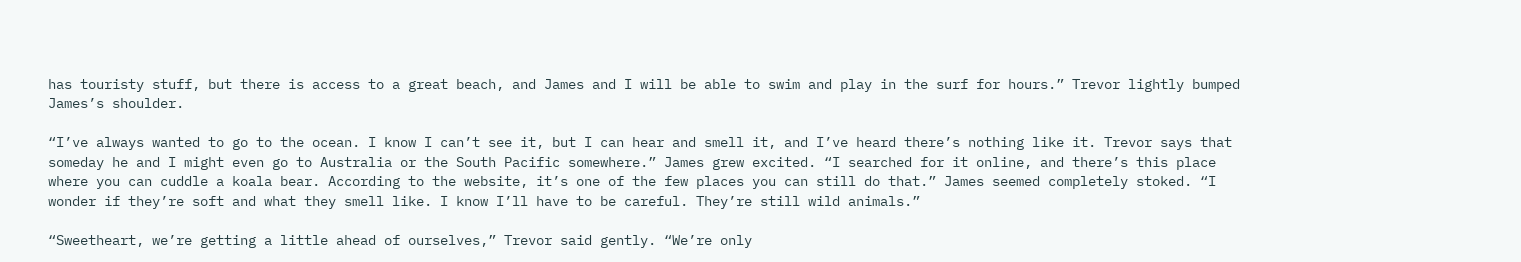has touristy stuff, but there is access to a great beach, and James and I will be able to swim and play in the surf for hours.” Trevor lightly bumped James’s shoulder.

“I’ve always wanted to go to the ocean. I know I can’t see it, but I can hear and smell it, and I’ve heard there’s nothing like it. Trevor says that someday he and I might even go to Australia or the South Pacific somewhere.” James grew excited. “I searched for it online, and there’s this place where you can cuddle a koala bear. According to the website, it’s one of the few places you can still do that.” James seemed completely stoked. “I wonder if they’re soft and what they smell like. I know I’ll have to be careful. They’re still wild animals.”

“Sweetheart, we’re getting a little ahead of ourselves,” Trevor said gently. “We’re only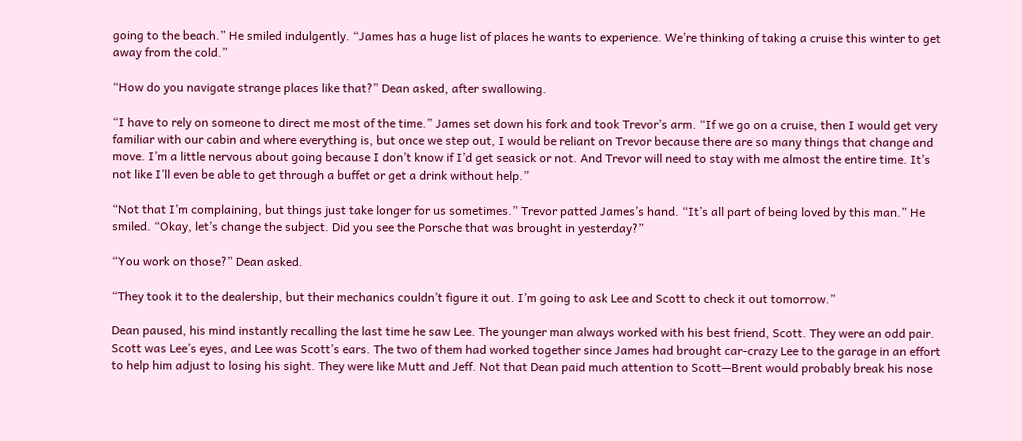going to the beach.” He smiled indulgently. “James has a huge list of places he wants to experience. We’re thinking of taking a cruise this winter to get away from the cold.”

“How do you navigate strange places like that?” Dean asked, after swallowing.

“I have to rely on someone to direct me most of the time.” James set down his fork and took Trevor’s arm. “If we go on a cruise, then I would get very familiar with our cabin and where everything is, but once we step out, I would be reliant on Trevor because there are so many things that change and move. I’m a little nervous about going because I don’t know if I’d get seasick or not. And Trevor will need to stay with me almost the entire time. It’s not like I’ll even be able to get through a buffet or get a drink without help.”

“Not that I’m complaining, but things just take longer for us sometimes.” Trevor patted James’s hand. “It’s all part of being loved by this man.” He smiled. “Okay, let’s change the subject. Did you see the Porsche that was brought in yesterday?”

“You work on those?” Dean asked.

“They took it to the dealership, but their mechanics couldn’t figure it out. I’m going to ask Lee and Scott to check it out tomorrow.”

Dean paused, his mind instantly recalling the last time he saw Lee. The younger man always worked with his best friend, Scott. They were an odd pair. Scott was Lee’s eyes, and Lee was Scott’s ears. The two of them had worked together since James had brought car-crazy Lee to the garage in an effort to help him adjust to losing his sight. They were like Mutt and Jeff. Not that Dean paid much attention to Scott—Brent would probably break his nose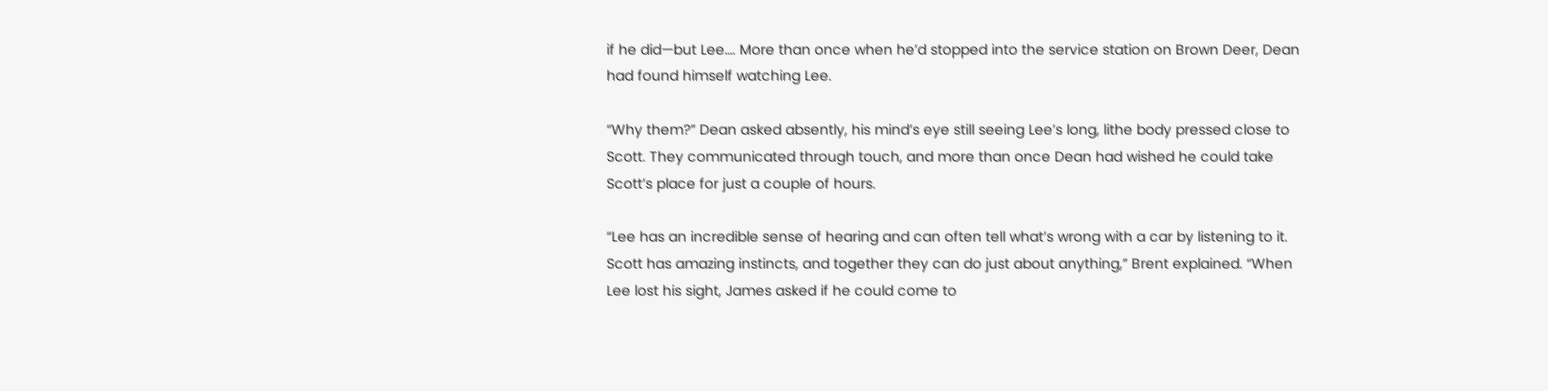if he did—but Lee…. More than once when he’d stopped into the service station on Brown Deer, Dean had found himself watching Lee.

“Why them?” Dean asked absently, his mind’s eye still seeing Lee’s long, lithe body pressed close to Scott. They communicated through touch, and more than once Dean had wished he could take Scott’s place for just a couple of hours.

“Lee has an incredible sense of hearing and can often tell what’s wrong with a car by listening to it. Scott has amazing instincts, and together they can do just about anything,” Brent explained. “When Lee lost his sight, James asked if he could come to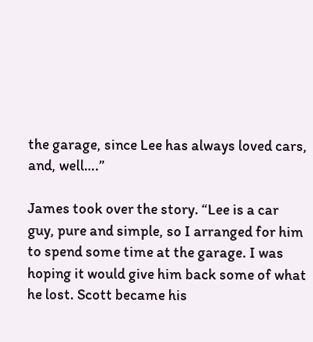the garage, since Lee has always loved cars, and, well….”

James took over the story. “Lee is a car guy, pure and simple, so I arranged for him to spend some time at the garage. I was hoping it would give him back some of what he lost. Scott became his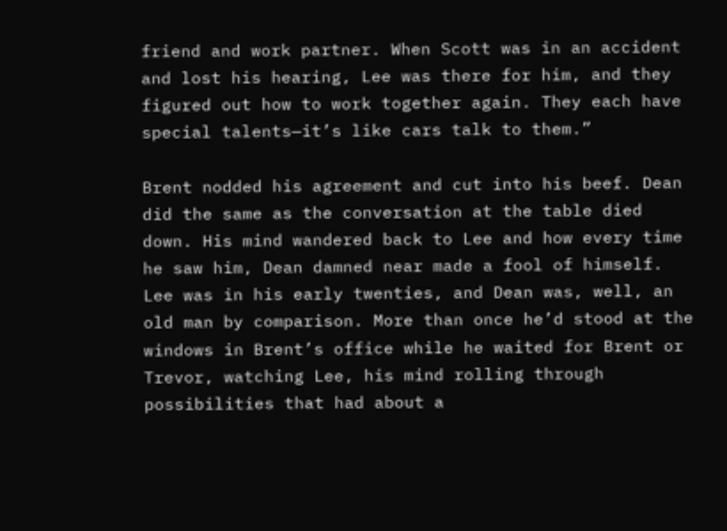friend and work partner. When Scott was in an accident and lost his hearing, Lee was there for him, and they figured out how to work together again. They each have special talents—it’s like cars talk to them.”

Brent nodded his agreement and cut into his beef. Dean did the same as the conversation at the table died down. His mind wandered back to Lee and how every time he saw him, Dean damned near made a fool of himself. Lee was in his early twenties, and Dean was, well, an old man by comparison. More than once he’d stood at the windows in Brent’s office while he waited for Brent or Trevor, watching Lee, his mind rolling through possibilities that had about a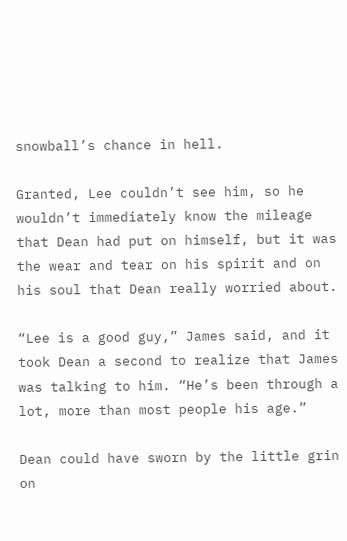snowball’s chance in hell.

Granted, Lee couldn’t see him, so he wouldn’t immediately know the mileage that Dean had put on himself, but it was the wear and tear on his spirit and on his soul that Dean really worried about.

“Lee is a good guy,” James said, and it took Dean a second to realize that James was talking to him. “He’s been through a lot, more than most people his age.”

Dean could have sworn by the little grin on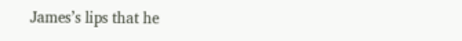James’s lips that he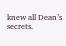knew all Dean’s secrets.